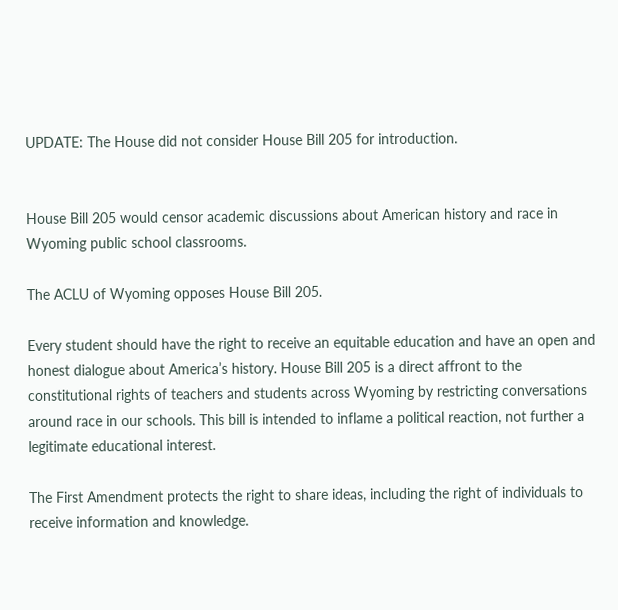UPDATE: The House did not consider House Bill 205 for introduction.


House Bill 205 would censor academic discussions about American history and race in Wyoming public school classrooms.

The ACLU of Wyoming opposes House Bill 205.

Every student should have the right to receive an equitable education and have an open and honest dialogue about America’s history. House Bill 205 is a direct affront to the constitutional rights of teachers and students across Wyoming by restricting conversations around race in our schools. This bill is intended to inflame a political reaction, not further a legitimate educational interest.

The First Amendment protects the right to share ideas, including the right of individuals to receive information and knowledge.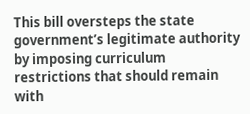This bill oversteps the state government’s legitimate authority by imposing curriculum restrictions that should remain with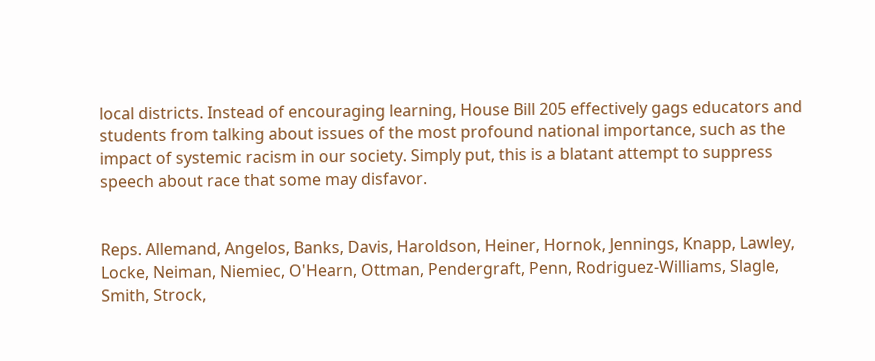local districts. Instead of encouraging learning, House Bill 205 effectively gags educators and students from talking about issues of the most profound national importance, such as the impact of systemic racism in our society. Simply put, this is a blatant attempt to suppress speech about race that some may disfavor.


Reps. Allemand, Angelos, Banks, Davis, Haroldson, Heiner, Hornok, Jennings, Knapp, Lawley, Locke, Neiman, Niemiec, O'Hearn, Ottman, Pendergraft, Penn, Rodriguez-Williams, Slagle, Smith, Strock,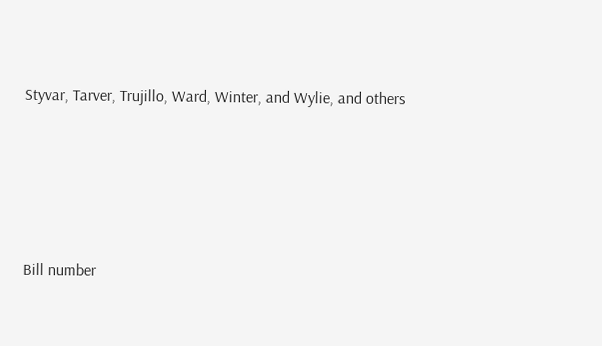Styvar, Tarver, Trujillo, Ward, Winter, and Wylie, and others





Bill number